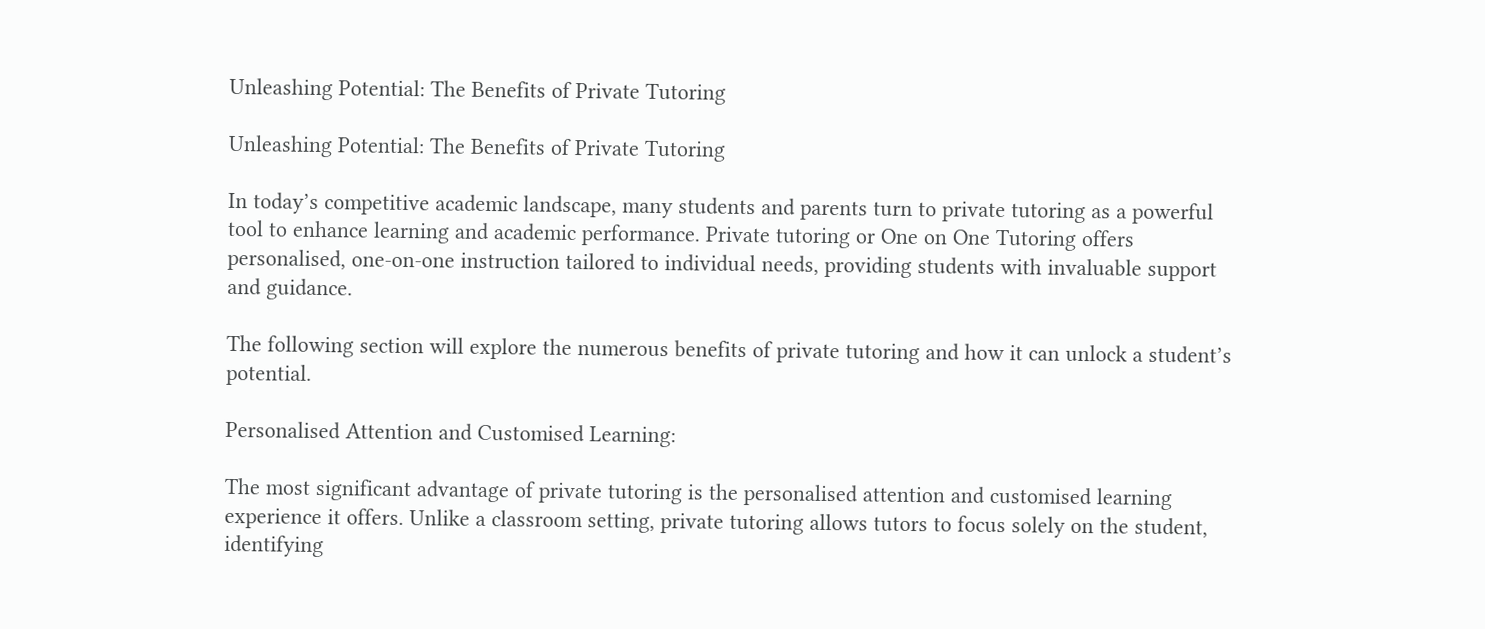Unleashing Potential: The Benefits of Private Tutoring

Unleashing Potential: The Benefits of Private Tutoring

In today’s competitive academic landscape, many students and parents turn to private tutoring as a powerful tool to enhance learning and academic performance. Private tutoring or One on One Tutoring offers personalised, one-on-one instruction tailored to individual needs, providing students with invaluable support and guidance.

The following section will explore the numerous benefits of private tutoring and how it can unlock a student’s potential.

Personalised Attention and Customised Learning:

The most significant advantage of private tutoring is the personalised attention and customised learning experience it offers. Unlike a classroom setting, private tutoring allows tutors to focus solely on the student, identifying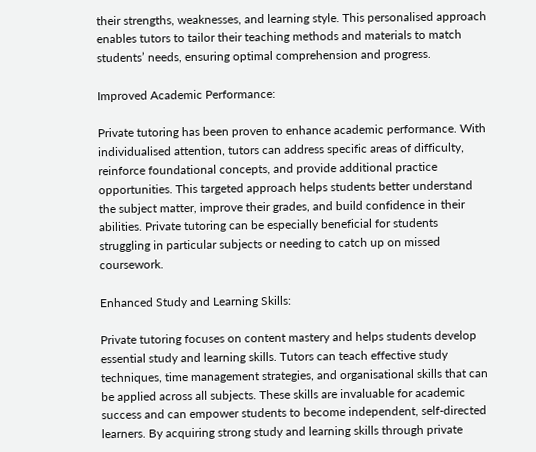their strengths, weaknesses, and learning style. This personalised approach enables tutors to tailor their teaching methods and materials to match students’ needs, ensuring optimal comprehension and progress.

Improved Academic Performance:

Private tutoring has been proven to enhance academic performance. With individualised attention, tutors can address specific areas of difficulty, reinforce foundational concepts, and provide additional practice opportunities. This targeted approach helps students better understand the subject matter, improve their grades, and build confidence in their abilities. Private tutoring can be especially beneficial for students struggling in particular subjects or needing to catch up on missed coursework.

Enhanced Study and Learning Skills:

Private tutoring focuses on content mastery and helps students develop essential study and learning skills. Tutors can teach effective study techniques, time management strategies, and organisational skills that can be applied across all subjects. These skills are invaluable for academic success and can empower students to become independent, self-directed learners. By acquiring strong study and learning skills through private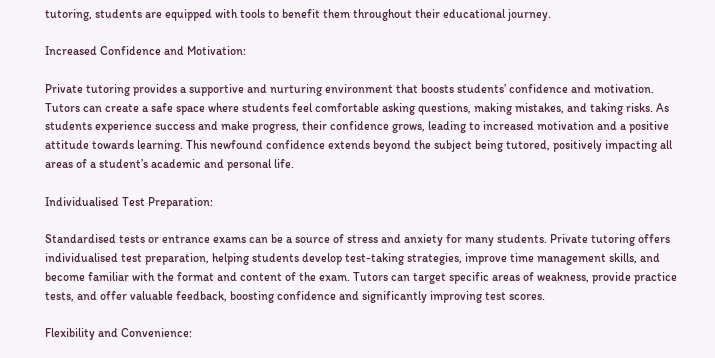tutoring, students are equipped with tools to benefit them throughout their educational journey.

Increased Confidence and Motivation:

Private tutoring provides a supportive and nurturing environment that boosts students’ confidence and motivation. Tutors can create a safe space where students feel comfortable asking questions, making mistakes, and taking risks. As students experience success and make progress, their confidence grows, leading to increased motivation and a positive attitude towards learning. This newfound confidence extends beyond the subject being tutored, positively impacting all areas of a student’s academic and personal life.

Individualised Test Preparation:

Standardised tests or entrance exams can be a source of stress and anxiety for many students. Private tutoring offers individualised test preparation, helping students develop test-taking strategies, improve time management skills, and become familiar with the format and content of the exam. Tutors can target specific areas of weakness, provide practice tests, and offer valuable feedback, boosting confidence and significantly improving test scores.

Flexibility and Convenience: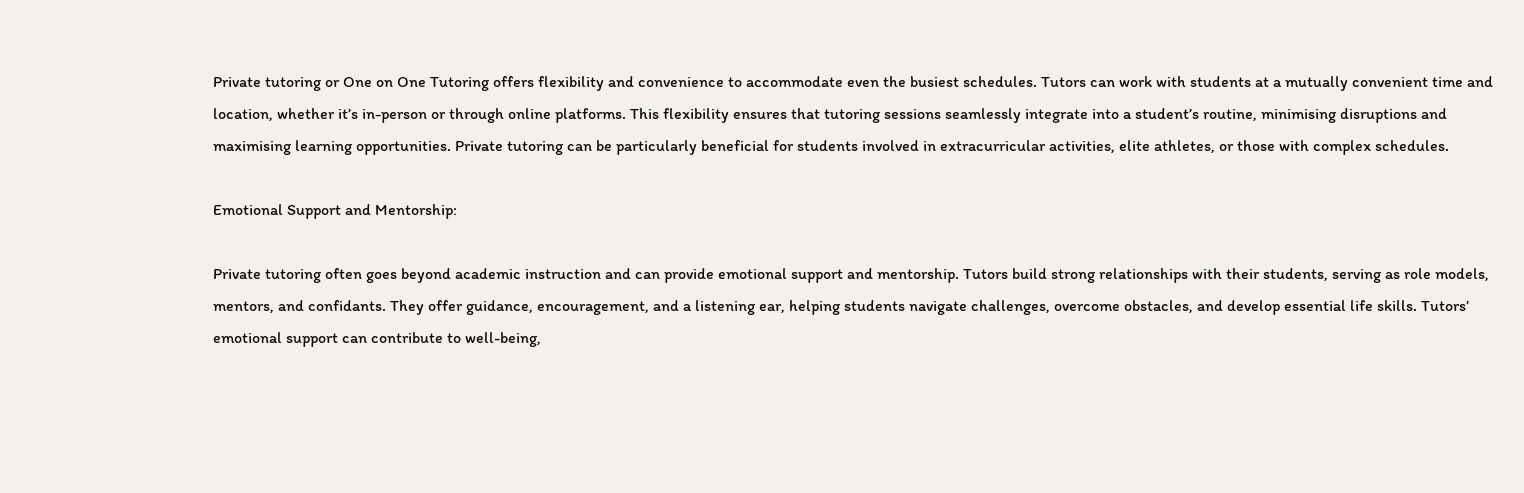Private tutoring or One on One Tutoring offers flexibility and convenience to accommodate even the busiest schedules. Tutors can work with students at a mutually convenient time and location, whether it’s in-person or through online platforms. This flexibility ensures that tutoring sessions seamlessly integrate into a student’s routine, minimising disruptions and maximising learning opportunities. Private tutoring can be particularly beneficial for students involved in extracurricular activities, elite athletes, or those with complex schedules.

Emotional Support and Mentorship:

Private tutoring often goes beyond academic instruction and can provide emotional support and mentorship. Tutors build strong relationships with their students, serving as role models, mentors, and confidants. They offer guidance, encouragement, and a listening ear, helping students navigate challenges, overcome obstacles, and develop essential life skills. Tutors’ emotional support can contribute to well-being,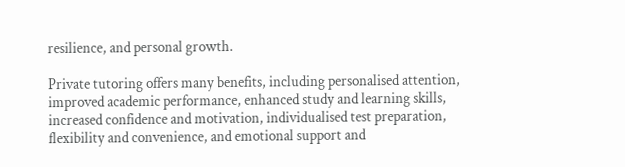resilience, and personal growth.

Private tutoring offers many benefits, including personalised attention, improved academic performance, enhanced study and learning skills, increased confidence and motivation, individualised test preparation, flexibility and convenience, and emotional support and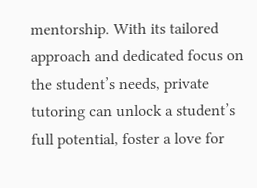mentorship. With its tailored approach and dedicated focus on the student’s needs, private tutoring can unlock a student’s full potential, foster a love for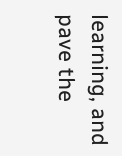learning, and pave the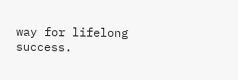way for lifelong success.